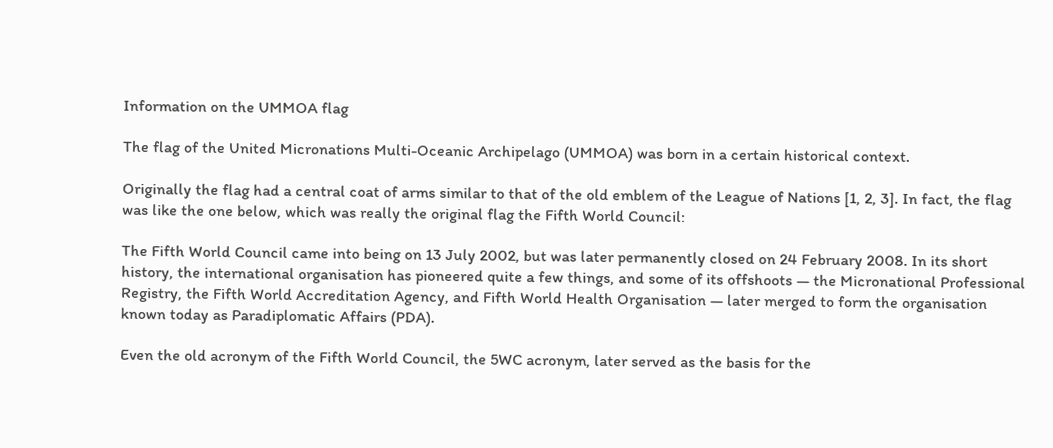Information on the UMMOA flag

The flag of the United Micronations Multi-Oceanic Archipelago (UMMOA) was born in a certain historical context.

Originally the flag had a central coat of arms similar to that of the old emblem of the League of Nations [1, 2, 3]. In fact, the flag was like the one below, which was really the original flag the Fifth World Council:

The Fifth World Council came into being on 13 July 2002, but was later permanently closed on 24 February 2008. In its short history, the international organisation has pioneered quite a few things, and some of its offshoots — the Micronational Professional Registry, the Fifth World Accreditation Agency, and Fifth World Health Organisation — later merged to form the organisation known today as Paradiplomatic Affairs (PDA).

Even the old acronym of the Fifth World Council, the 5WC acronym, later served as the basis for the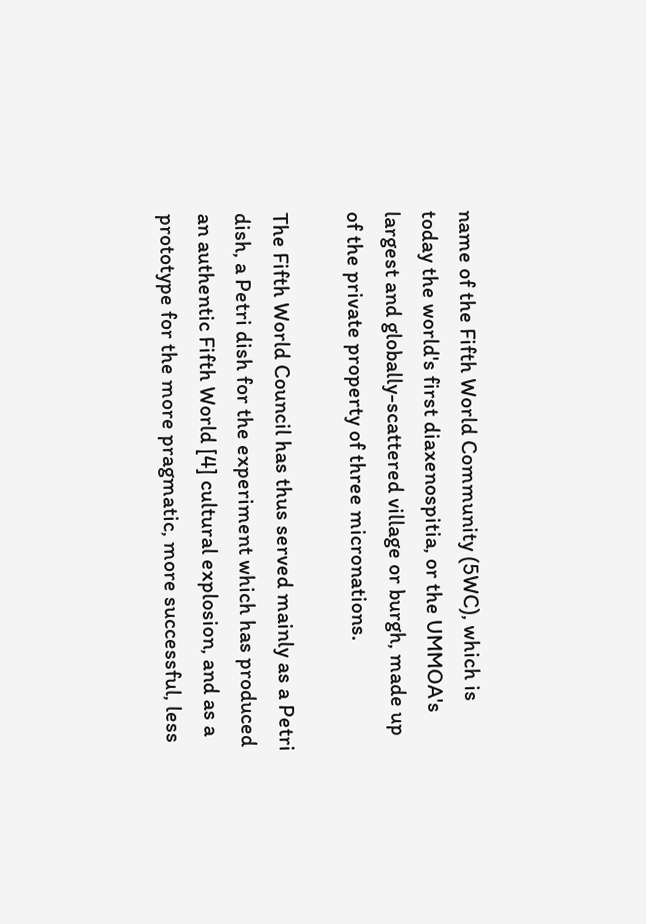name of the Fifth World Community (5WC), which is today the world's first diaxenospitia, or the UMMOA's largest and globally-scattered village or burgh, made up of the private property of three micronations.

The Fifth World Council has thus served mainly as a Petri dish, a Petri dish for the experiment which has produced an authentic Fifth World [4] cultural explosion, and as a prototype for the more pragmatic, more successful, less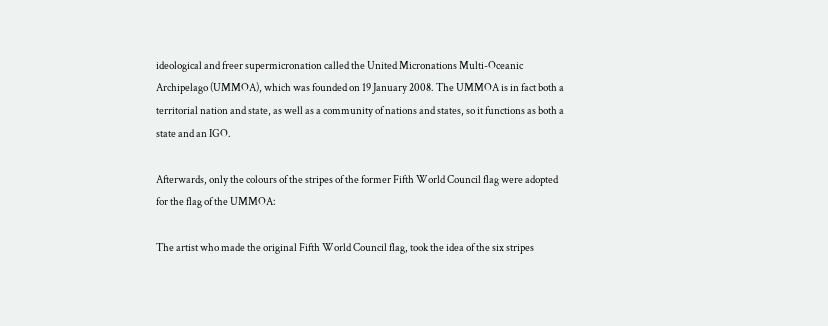ideological and freer supermicronation called the United Micronations Multi-Oceanic Archipelago (UMMOA), which was founded on 19 January 2008. The UMMOA is in fact both a territorial nation and state, as well as a community of nations and states, so it functions as both a state and an IGO.

Afterwards, only the colours of the stripes of the former Fifth World Council flag were adopted for the flag of the UMMOA:

The artist who made the original Fifth World Council flag, took the idea of the six stripes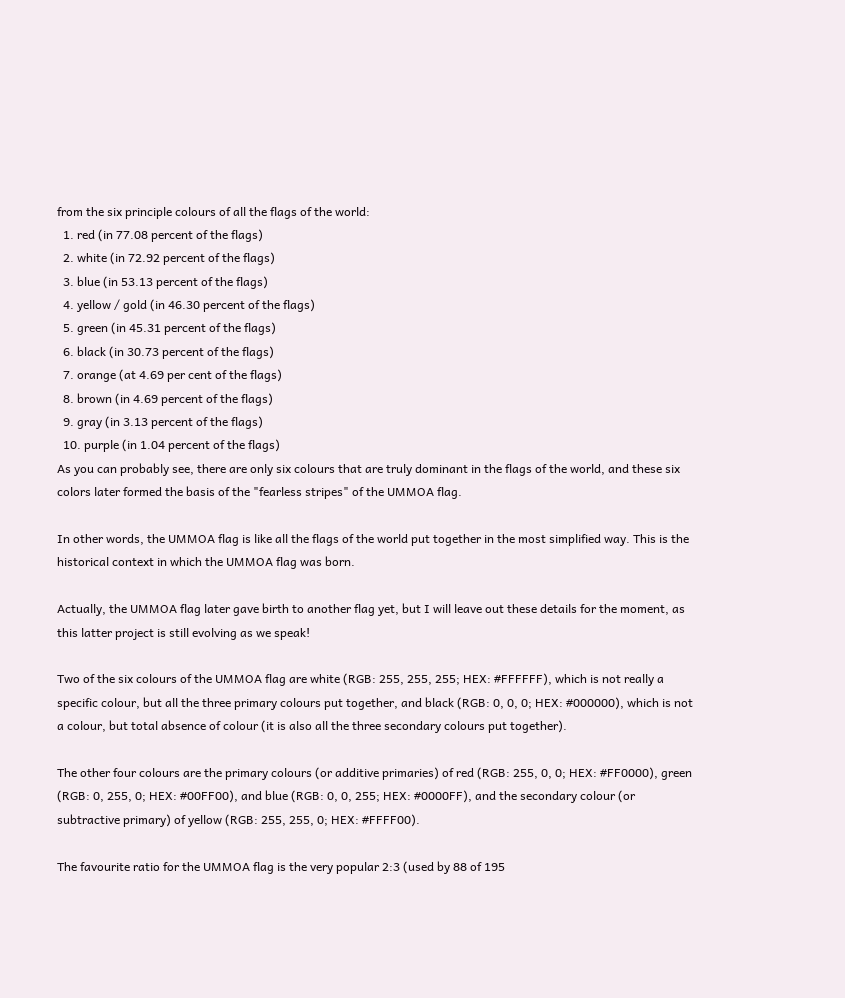from the six principle colours of all the flags of the world:
  1. red (in 77.08 percent of the flags)
  2. white (in 72.92 percent of the flags)
  3. blue (in 53.13 percent of the flags)
  4. yellow / gold (in 46.30 percent of the flags)
  5. green (in 45.31 percent of the flags)
  6. black (in 30.73 percent of the flags)
  7. orange (at 4.69 per cent of the flags)
  8. brown (in 4.69 percent of the flags)
  9. gray (in 3.13 percent of the flags)
  10. purple (in 1.04 percent of the flags)
As you can probably see, there are only six colours that are truly dominant in the flags of the world, and these six colors later formed the basis of the "fearless stripes" of the UMMOA flag.

In other words, the UMMOA flag is like all the flags of the world put together in the most simplified way. This is the historical context in which the UMMOA flag was born.

Actually, the UMMOA flag later gave birth to another flag yet, but I will leave out these details for the moment, as this latter project is still evolving as we speak!

Two of the six colours of the UMMOA flag are white (RGB: 255, 255, 255; HEX: #FFFFFF), which is not really a specific colour, but all the three primary colours put together, and black (RGB: 0, 0, 0; HEX: #000000), which is not a colour, but total absence of colour (it is also all the three secondary colours put together).

The other four colours are the primary colours (or additive primaries) of red (RGB: 255, 0, 0; HEX: #FF0000), green (RGB: 0, 255, 0; HEX: #00FF00), and blue (RGB: 0, 0, 255; HEX: #0000FF), and the secondary colour (or subtractive primary) of yellow (RGB: 255, 255, 0; HEX: #FFFF00).

The favourite ratio for the UMMOA flag is the very popular 2:3 (used by 88 of 195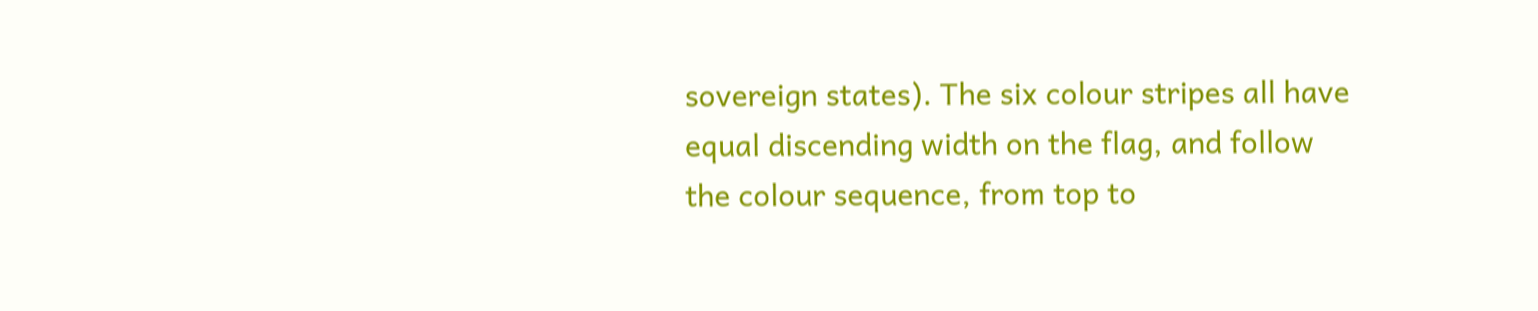sovereign states). The six colour stripes all have equal discending width on the flag, and follow the colour sequence, from top to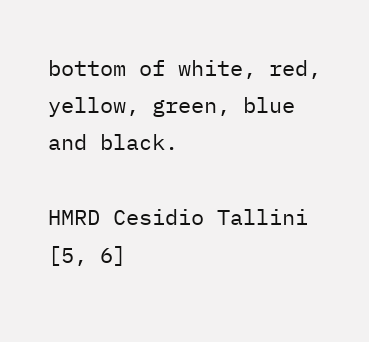bottom of white, red, yellow, green, blue and black.

HMRD Cesidio Tallini [5, 6]